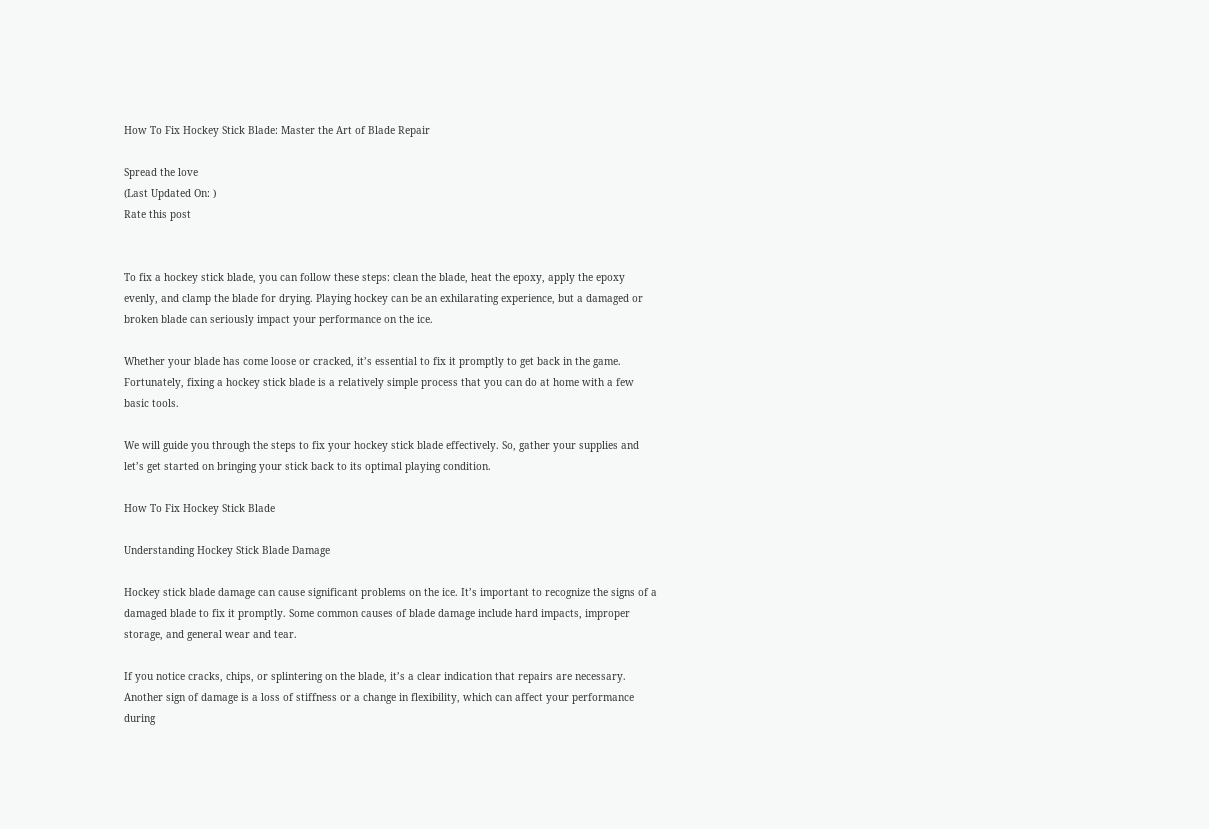How To Fix Hockey Stick Blade: Master the Art of Blade Repair

Spread the love
(Last Updated On: )
Rate this post


To fix a hockey stick blade, you can follow these steps: clean the blade, heat the epoxy, apply the epoxy evenly, and clamp the blade for drying. Playing hockey can be an exhilarating experience, but a damaged or broken blade can seriously impact your performance on the ice.

Whether your blade has come loose or cracked, it’s essential to fix it promptly to get back in the game. Fortunately, fixing a hockey stick blade is a relatively simple process that you can do at home with a few basic tools.

We will guide you through the steps to fix your hockey stick blade effectively. So, gather your supplies and let’s get started on bringing your stick back to its optimal playing condition.

How To Fix Hockey Stick Blade

Understanding Hockey Stick Blade Damage

Hockey stick blade damage can cause significant problems on the ice. It’s important to recognize the signs of a damaged blade to fix it promptly. Some common causes of blade damage include hard impacts, improper storage, and general wear and tear.

If you notice cracks, chips, or splintering on the blade, it’s a clear indication that repairs are necessary. Another sign of damage is a loss of stiffness or a change in flexibility, which can affect your performance during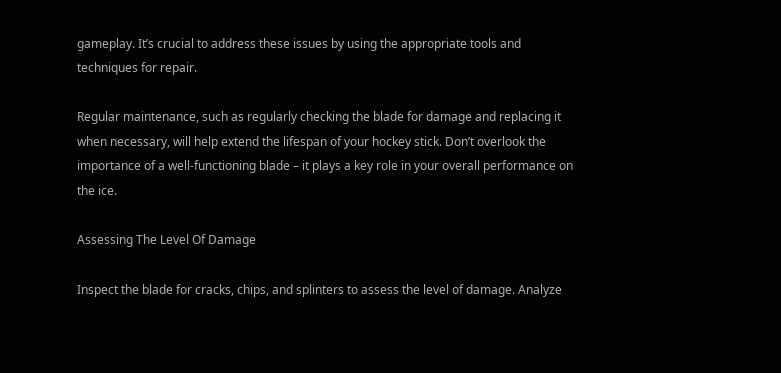gameplay. It’s crucial to address these issues by using the appropriate tools and techniques for repair.

Regular maintenance, such as regularly checking the blade for damage and replacing it when necessary, will help extend the lifespan of your hockey stick. Don’t overlook the importance of a well-functioning blade – it plays a key role in your overall performance on the ice.

Assessing The Level Of Damage

Inspect the blade for cracks, chips, and splinters to assess the level of damage. Analyze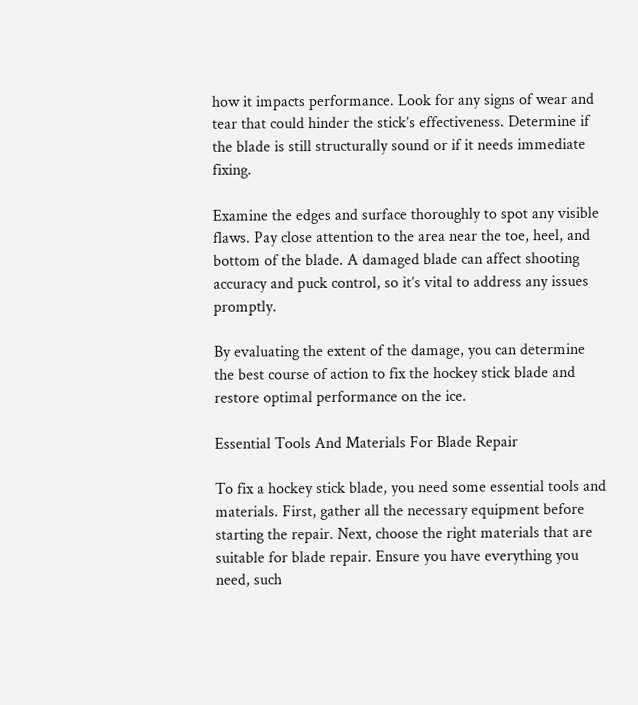how it impacts performance. Look for any signs of wear and tear that could hinder the stick’s effectiveness. Determine if the blade is still structurally sound or if it needs immediate fixing.

Examine the edges and surface thoroughly to spot any visible flaws. Pay close attention to the area near the toe, heel, and bottom of the blade. A damaged blade can affect shooting accuracy and puck control, so it’s vital to address any issues promptly.

By evaluating the extent of the damage, you can determine the best course of action to fix the hockey stick blade and restore optimal performance on the ice.

Essential Tools And Materials For Blade Repair

To fix a hockey stick blade, you need some essential tools and materials. First, gather all the necessary equipment before starting the repair. Next, choose the right materials that are suitable for blade repair. Ensure you have everything you need, such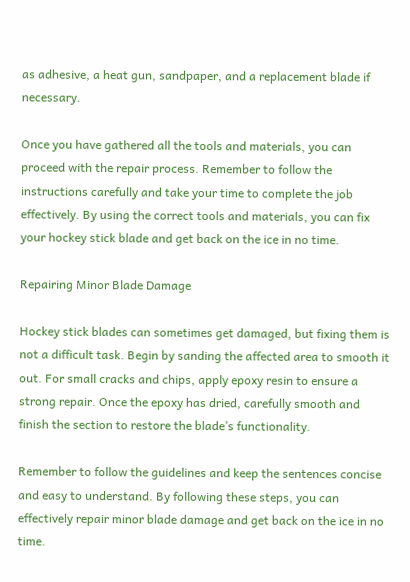as adhesive, a heat gun, sandpaper, and a replacement blade if necessary.

Once you have gathered all the tools and materials, you can proceed with the repair process. Remember to follow the instructions carefully and take your time to complete the job effectively. By using the correct tools and materials, you can fix your hockey stick blade and get back on the ice in no time.

Repairing Minor Blade Damage

Hockey stick blades can sometimes get damaged, but fixing them is not a difficult task. Begin by sanding the affected area to smooth it out. For small cracks and chips, apply epoxy resin to ensure a strong repair. Once the epoxy has dried, carefully smooth and finish the section to restore the blade’s functionality.

Remember to follow the guidelines and keep the sentences concise and easy to understand. By following these steps, you can effectively repair minor blade damage and get back on the ice in no time.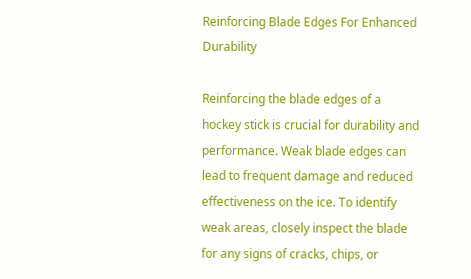Reinforcing Blade Edges For Enhanced Durability

Reinforcing the blade edges of a hockey stick is crucial for durability and performance. Weak blade edges can lead to frequent damage and reduced effectiveness on the ice. To identify weak areas, closely inspect the blade for any signs of cracks, chips, or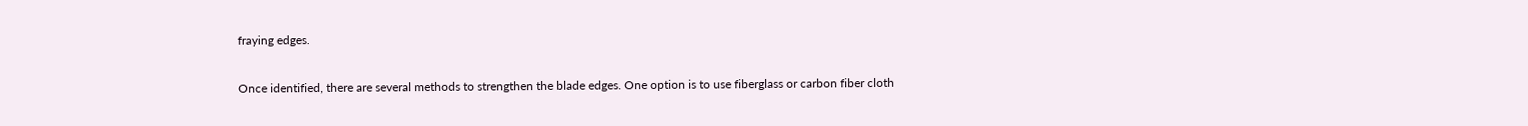fraying edges.

Once identified, there are several methods to strengthen the blade edges. One option is to use fiberglass or carbon fiber cloth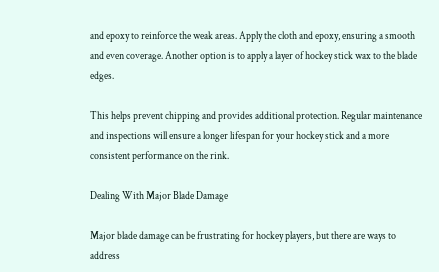and epoxy to reinforce the weak areas. Apply the cloth and epoxy, ensuring a smooth and even coverage. Another option is to apply a layer of hockey stick wax to the blade edges.

This helps prevent chipping and provides additional protection. Regular maintenance and inspections will ensure a longer lifespan for your hockey stick and a more consistent performance on the rink.

Dealing With Major Blade Damage

Major blade damage can be frustrating for hockey players, but there are ways to address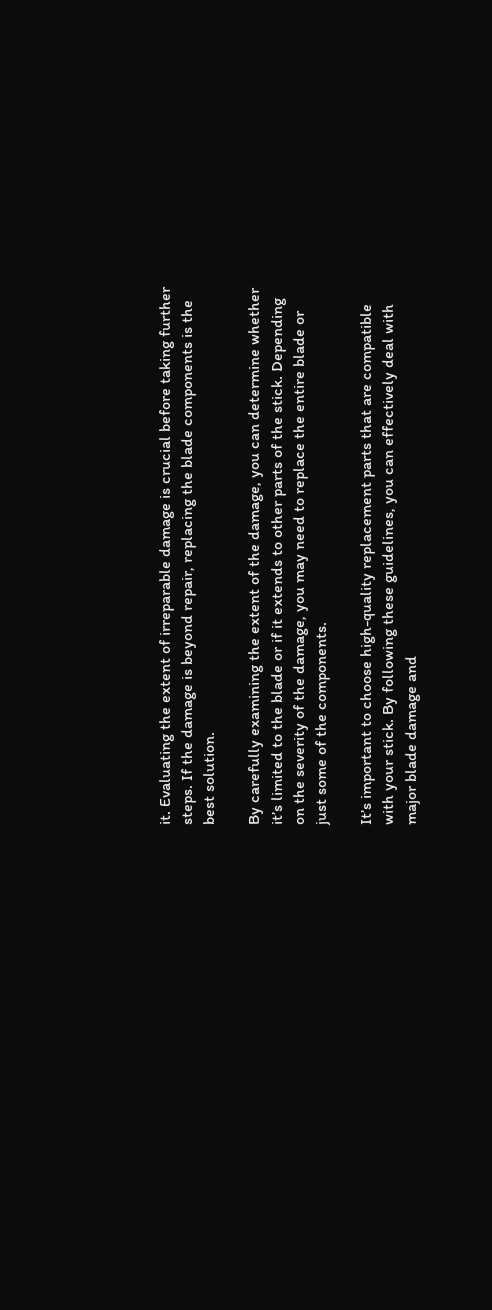it. Evaluating the extent of irreparable damage is crucial before taking further steps. If the damage is beyond repair, replacing the blade components is the best solution.

By carefully examining the extent of the damage, you can determine whether it’s limited to the blade or if it extends to other parts of the stick. Depending on the severity of the damage, you may need to replace the entire blade or just some of the components.

It’s important to choose high-quality replacement parts that are compatible with your stick. By following these guidelines, you can effectively deal with major blade damage and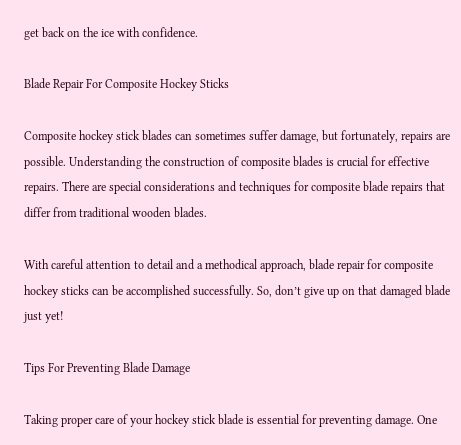get back on the ice with confidence.

Blade Repair For Composite Hockey Sticks

Composite hockey stick blades can sometimes suffer damage, but fortunately, repairs are possible. Understanding the construction of composite blades is crucial for effective repairs. There are special considerations and techniques for composite blade repairs that differ from traditional wooden blades.

With careful attention to detail and a methodical approach, blade repair for composite hockey sticks can be accomplished successfully. So, don’t give up on that damaged blade just yet!

Tips For Preventing Blade Damage

Taking proper care of your hockey stick blade is essential for preventing damage. One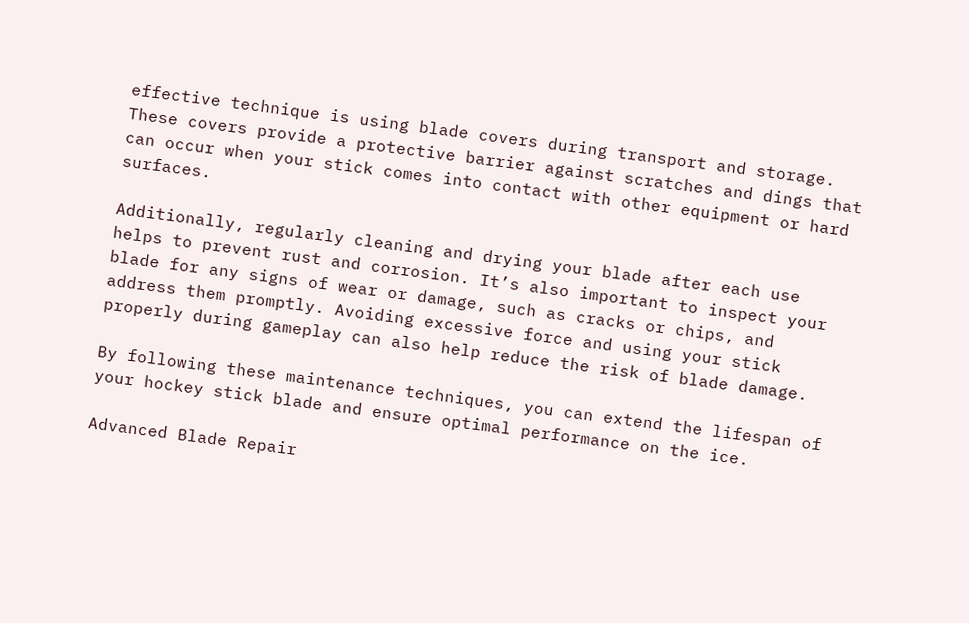effective technique is using blade covers during transport and storage. These covers provide a protective barrier against scratches and dings that can occur when your stick comes into contact with other equipment or hard surfaces.

Additionally, regularly cleaning and drying your blade after each use helps to prevent rust and corrosion. It’s also important to inspect your blade for any signs of wear or damage, such as cracks or chips, and address them promptly. Avoiding excessive force and using your stick properly during gameplay can also help reduce the risk of blade damage.

By following these maintenance techniques, you can extend the lifespan of your hockey stick blade and ensure optimal performance on the ice.

Advanced Blade Repair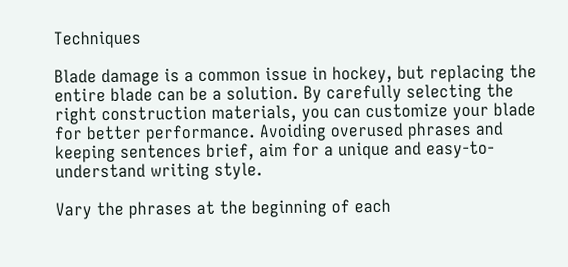Techniques

Blade damage is a common issue in hockey, but replacing the entire blade can be a solution. By carefully selecting the right construction materials, you can customize your blade for better performance. Avoiding overused phrases and keeping sentences brief, aim for a unique and easy-to-understand writing style.

Vary the phrases at the beginning of each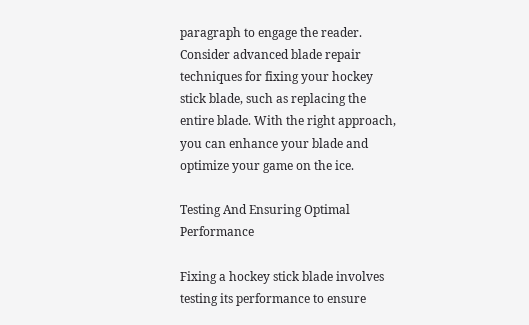paragraph to engage the reader. Consider advanced blade repair techniques for fixing your hockey stick blade, such as replacing the entire blade. With the right approach, you can enhance your blade and optimize your game on the ice.

Testing And Ensuring Optimal Performance

Fixing a hockey stick blade involves testing its performance to ensure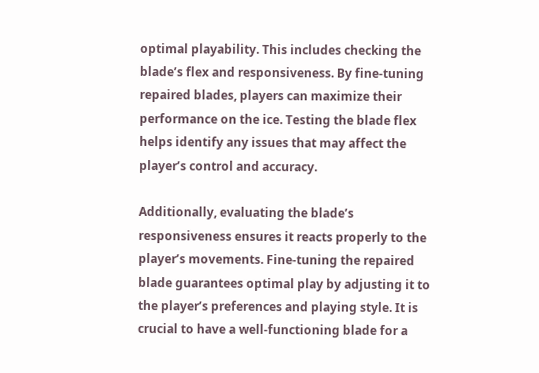optimal playability. This includes checking the blade’s flex and responsiveness. By fine-tuning repaired blades, players can maximize their performance on the ice. Testing the blade flex helps identify any issues that may affect the player’s control and accuracy.

Additionally, evaluating the blade’s responsiveness ensures it reacts properly to the player’s movements. Fine-tuning the repaired blade guarantees optimal play by adjusting it to the player’s preferences and playing style. It is crucial to have a well-functioning blade for a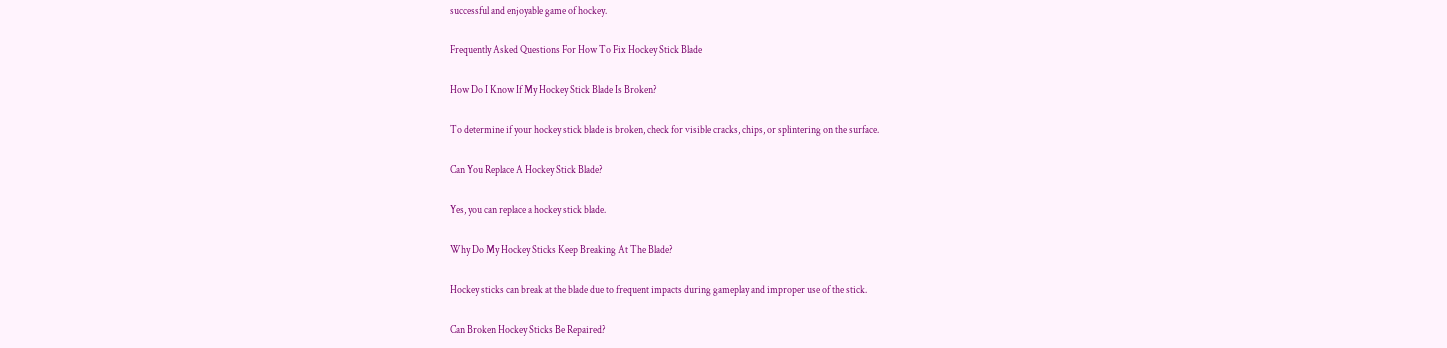successful and enjoyable game of hockey.

Frequently Asked Questions For How To Fix Hockey Stick Blade

How Do I Know If My Hockey Stick Blade Is Broken?

To determine if your hockey stick blade is broken, check for visible cracks, chips, or splintering on the surface.

Can You Replace A Hockey Stick Blade?

Yes, you can replace a hockey stick blade.

Why Do My Hockey Sticks Keep Breaking At The Blade?

Hockey sticks can break at the blade due to frequent impacts during gameplay and improper use of the stick.

Can Broken Hockey Sticks Be Repaired?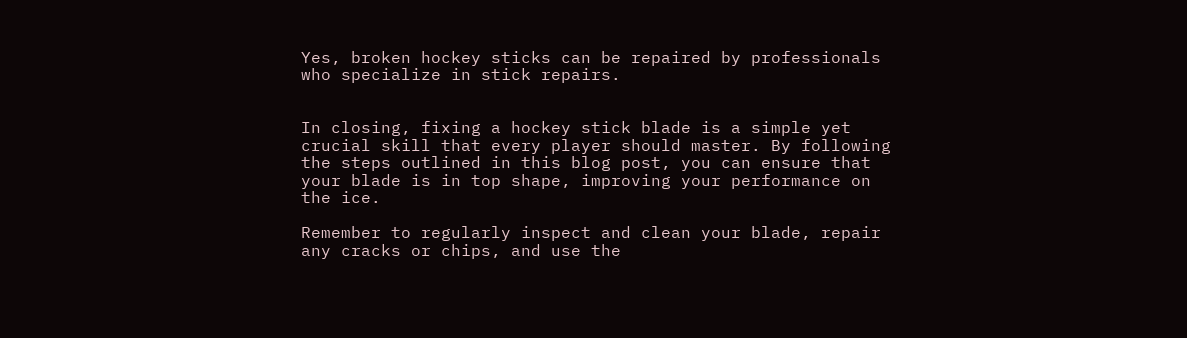Yes, broken hockey sticks can be repaired by professionals who specialize in stick repairs.


In closing, fixing a hockey stick blade is a simple yet crucial skill that every player should master. By following the steps outlined in this blog post, you can ensure that your blade is in top shape, improving your performance on the ice.

Remember to regularly inspect and clean your blade, repair any cracks or chips, and use the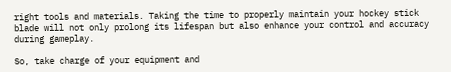right tools and materials. Taking the time to properly maintain your hockey stick blade will not only prolong its lifespan but also enhance your control and accuracy during gameplay.

So, take charge of your equipment and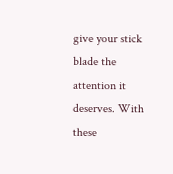give your stick blade the attention it deserves. With these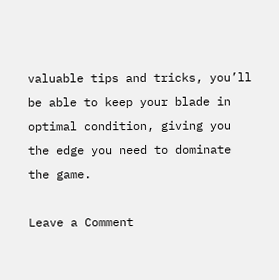valuable tips and tricks, you’ll be able to keep your blade in optimal condition, giving you the edge you need to dominate the game.

Leave a Comment